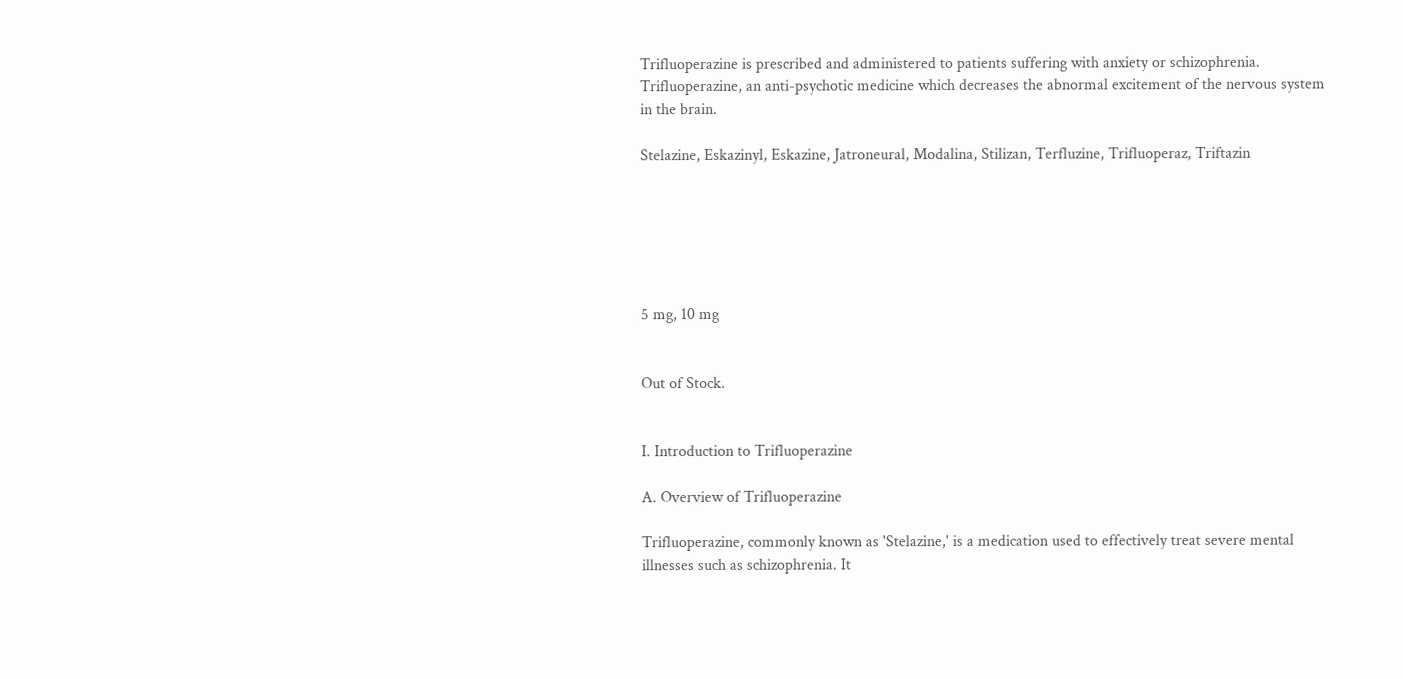Trifluoperazine is prescribed and administered to patients suffering with anxiety or schizophrenia. Trifluoperazine, an anti-psychotic medicine which decreases the abnormal excitement of the nervous system in the brain.

Stelazine, Eskazinyl, Eskazine, Jatroneural, Modalina, Stilizan, Terfluzine, Trifluoperaz, Triftazin






5 mg, 10 mg


Out of Stock.


I. Introduction to Trifluoperazine

A. Overview of Trifluoperazine

Trifluoperazine, commonly known as 'Stelazine,' is a medication used to effectively treat severe mental illnesses such as schizophrenia. It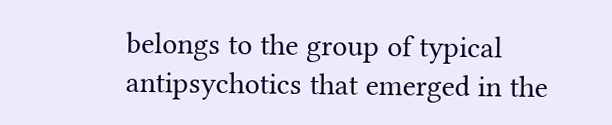belongs to the group of typical antipsychotics that emerged in the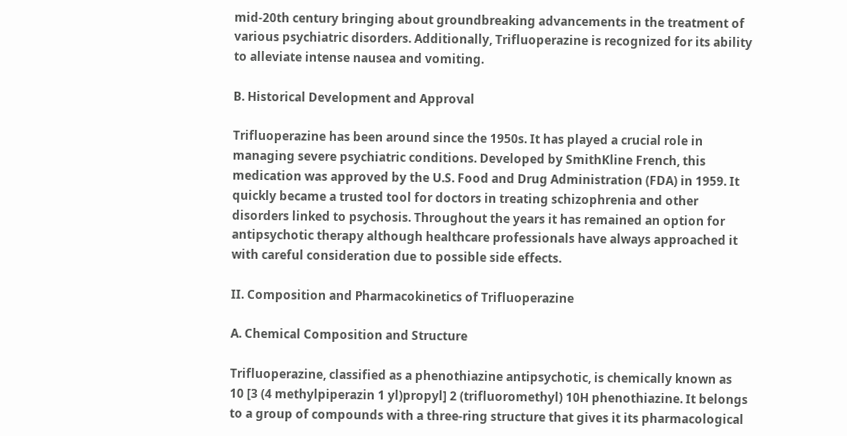mid-20th century bringing about groundbreaking advancements in the treatment of various psychiatric disorders. Additionally, Trifluoperazine is recognized for its ability to alleviate intense nausea and vomiting.

B. Historical Development and Approval

Trifluoperazine has been around since the 1950s. It has played a crucial role in managing severe psychiatric conditions. Developed by SmithKline French, this medication was approved by the U.S. Food and Drug Administration (FDA) in 1959. It quickly became a trusted tool for doctors in treating schizophrenia and other disorders linked to psychosis. Throughout the years it has remained an option for antipsychotic therapy although healthcare professionals have always approached it with careful consideration due to possible side effects.

II. Composition and Pharmacokinetics of Trifluoperazine

A. Chemical Composition and Structure

Trifluoperazine, classified as a phenothiazine antipsychotic, is chemically known as 10 [3 (4 methylpiperazin 1 yl)propyl] 2 (trifluoromethyl) 10H phenothiazine. It belongs to a group of compounds with a three-ring structure that gives it its pharmacological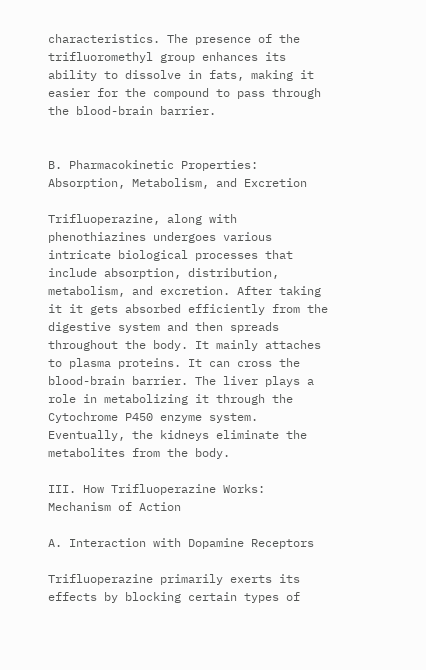characteristics. The presence of the trifluoromethyl group enhances its ability to dissolve in fats, making it easier for the compound to pass through the blood-brain barrier.


B. Pharmacokinetic Properties: Absorption, Metabolism, and Excretion

Trifluoperazine, along with phenothiazines undergoes various intricate biological processes that include absorption, distribution, metabolism, and excretion. After taking it it gets absorbed efficiently from the digestive system and then spreads throughout the body. It mainly attaches to plasma proteins. It can cross the blood-brain barrier. The liver plays a role in metabolizing it through the Cytochrome P450 enzyme system. Eventually, the kidneys eliminate the metabolites from the body.

III. How Trifluoperazine Works: Mechanism of Action

A. Interaction with Dopamine Receptors

Trifluoperazine primarily exerts its effects by blocking certain types of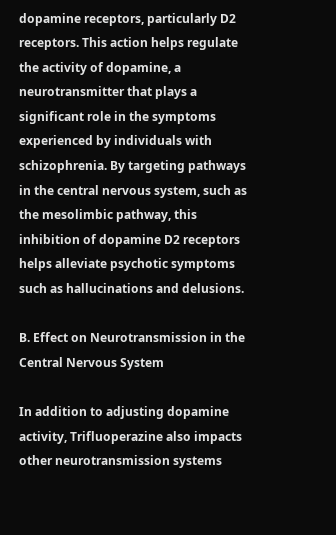dopamine receptors, particularly D2 receptors. This action helps regulate the activity of dopamine, a neurotransmitter that plays a significant role in the symptoms experienced by individuals with schizophrenia. By targeting pathways in the central nervous system, such as the mesolimbic pathway, this inhibition of dopamine D2 receptors helps alleviate psychotic symptoms such as hallucinations and delusions.

B. Effect on Neurotransmission in the Central Nervous System

In addition to adjusting dopamine activity, Trifluoperazine also impacts other neurotransmission systems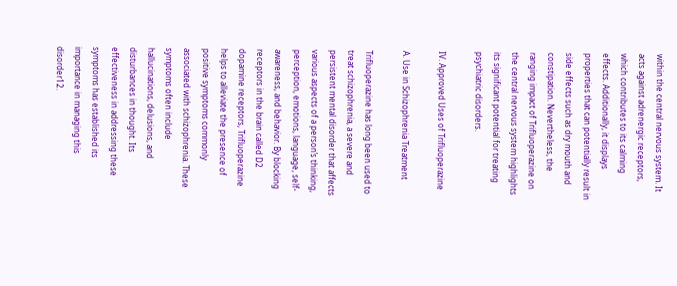within the central nervous system. It acts against adrenergic receptors, which contributes to its calming effects. Additionally, it displays properties that can potentially result in side effects such as dry mouth and constipation. Nevertheless, the ranging impact of Trifluoperazine on the central nervous system highlights its significant potential for treating psychiatric disorders.

IV. Approved Uses of Trifluoperazine

A. Use in Schizophrenia Treatment

Trifluoperazine has long been used to treat schizophrenia, a severe and persistent mental disorder that affects various aspects of a person’s thinking, perception, emotions, language, self-awareness, and behavior. By blocking receptors in the brain called D2 dopamine receptors, Trifluoperazine helps to alleviate the presence of positive symptoms commonly associated with schizophrenia. These symptoms often include hallucinations, delusions, and disturbances in thought. Its effectiveness in addressing these symptoms has established its importance in managing this disorder12.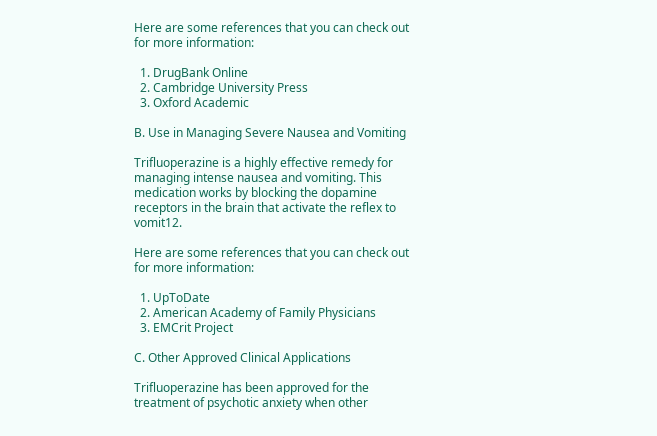Here are some references that you can check out for more information:

  1. DrugBank Online
  2. Cambridge University Press
  3. Oxford Academic

B. Use in Managing Severe Nausea and Vomiting

Trifluoperazine is a highly effective remedy for managing intense nausea and vomiting. This medication works by blocking the dopamine receptors in the brain that activate the reflex to vomit12.

Here are some references that you can check out for more information:

  1. UpToDate
  2. American Academy of Family Physicians
  3. EMCrit Project

C. Other Approved Clinical Applications

Trifluoperazine has been approved for the treatment of psychotic anxiety when other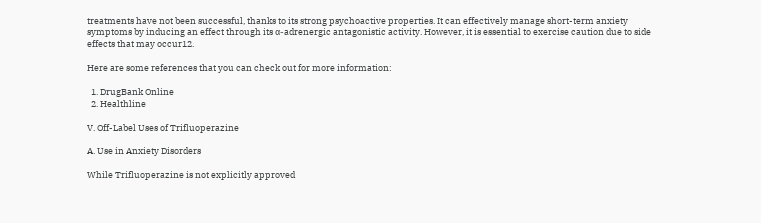treatments have not been successful, thanks to its strong psychoactive properties. It can effectively manage short-term anxiety symptoms by inducing an effect through its α-adrenergic antagonistic activity. However, it is essential to exercise caution due to side effects that may occur12.

Here are some references that you can check out for more information:

  1. DrugBank Online
  2. Healthline

V. Off-Label Uses of Trifluoperazine

A. Use in Anxiety Disorders

While Trifluoperazine is not explicitly approved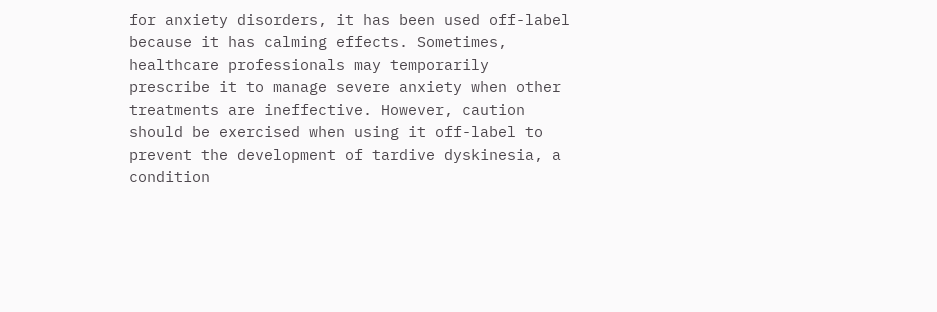for anxiety disorders, it has been used off-label because it has calming effects. Sometimes, healthcare professionals may temporarily prescribe it to manage severe anxiety when other treatments are ineffective. However, caution should be exercised when using it off-label to prevent the development of tardive dyskinesia, a condition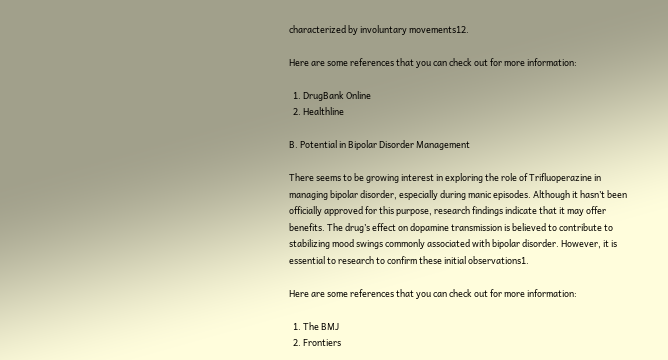characterized by involuntary movements12.

Here are some references that you can check out for more information:

  1. DrugBank Online
  2. Healthline

B. Potential in Bipolar Disorder Management

There seems to be growing interest in exploring the role of Trifluoperazine in managing bipolar disorder, especially during manic episodes. Although it hasn’t been officially approved for this purpose, research findings indicate that it may offer benefits. The drug’s effect on dopamine transmission is believed to contribute to stabilizing mood swings commonly associated with bipolar disorder. However, it is essential to research to confirm these initial observations1.

Here are some references that you can check out for more information:

  1. The BMJ
  2. Frontiers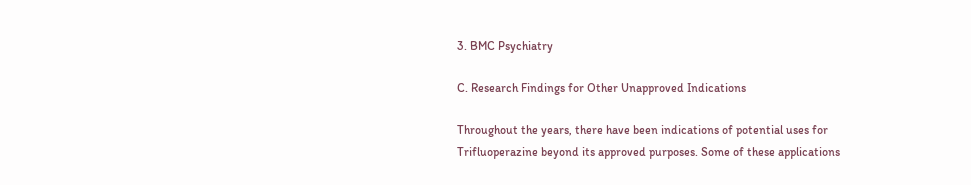3. BMC Psychiatry

C. Research Findings for Other Unapproved Indications

Throughout the years, there have been indications of potential uses for Trifluoperazine beyond its approved purposes. Some of these applications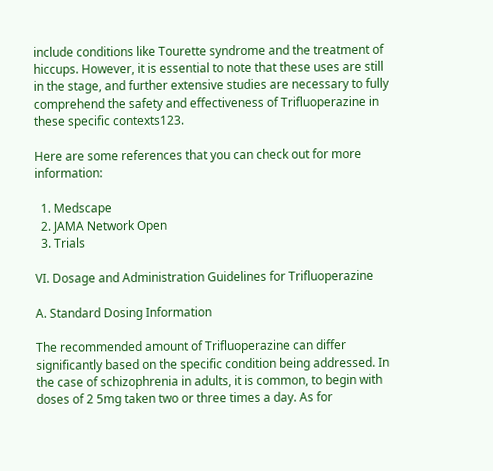include conditions like Tourette syndrome and the treatment of hiccups. However, it is essential to note that these uses are still in the stage, and further extensive studies are necessary to fully comprehend the safety and effectiveness of Trifluoperazine in these specific contexts123.

Here are some references that you can check out for more information:

  1. Medscape
  2. JAMA Network Open
  3. Trials

VI. Dosage and Administration Guidelines for Trifluoperazine

A. Standard Dosing Information

The recommended amount of Trifluoperazine can differ significantly based on the specific condition being addressed. In the case of schizophrenia in adults, it is common, to begin with doses of 2 5mg taken two or three times a day. As for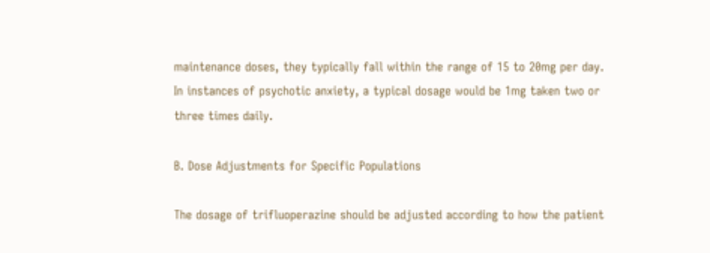maintenance doses, they typically fall within the range of 15 to 20mg per day. In instances of psychotic anxiety, a typical dosage would be 1mg taken two or three times daily.

B. Dose Adjustments for Specific Populations

The dosage of trifluoperazine should be adjusted according to how the patient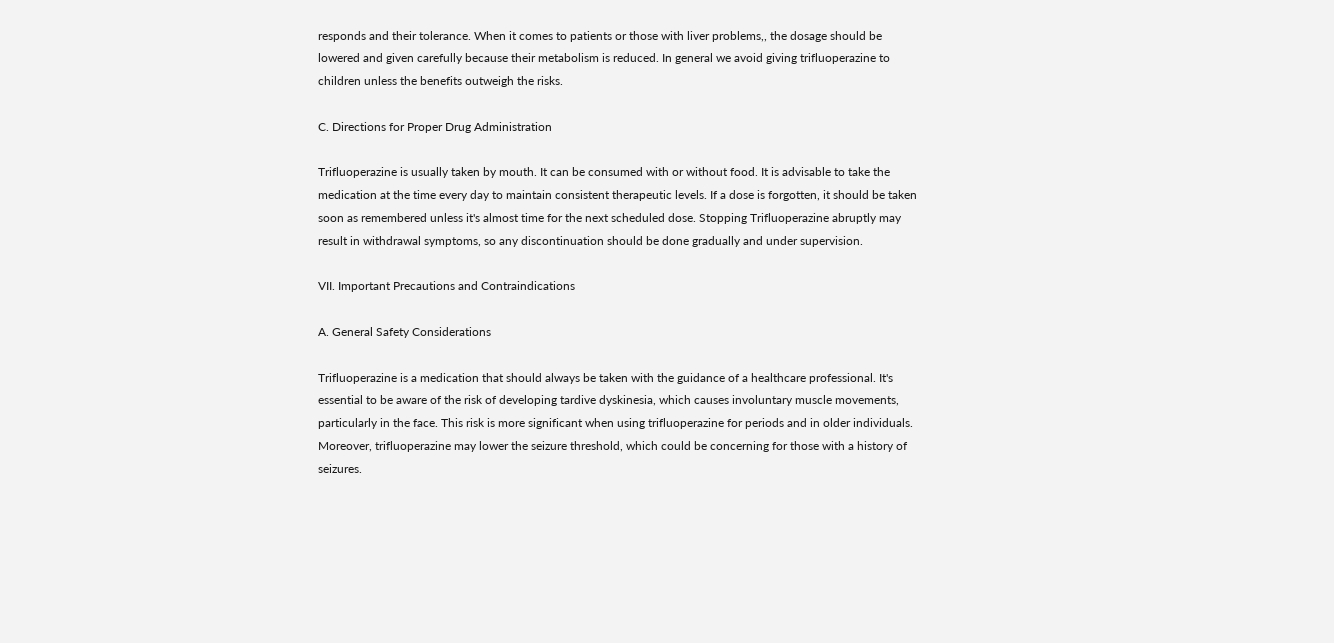responds and their tolerance. When it comes to patients or those with liver problems,, the dosage should be lowered and given carefully because their metabolism is reduced. In general we avoid giving trifluoperazine to children unless the benefits outweigh the risks.

C. Directions for Proper Drug Administration

Trifluoperazine is usually taken by mouth. It can be consumed with or without food. It is advisable to take the medication at the time every day to maintain consistent therapeutic levels. If a dose is forgotten, it should be taken soon as remembered unless it's almost time for the next scheduled dose. Stopping Trifluoperazine abruptly may result in withdrawal symptoms, so any discontinuation should be done gradually and under supervision.

VII. Important Precautions and Contraindications

A. General Safety Considerations

Trifluoperazine is a medication that should always be taken with the guidance of a healthcare professional. It's essential to be aware of the risk of developing tardive dyskinesia, which causes involuntary muscle movements, particularly in the face. This risk is more significant when using trifluoperazine for periods and in older individuals. Moreover, trifluoperazine may lower the seizure threshold, which could be concerning for those with a history of seizures.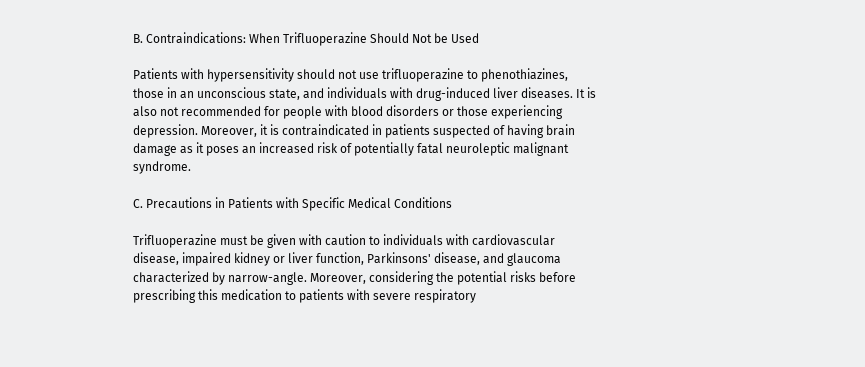B. Contraindications: When Trifluoperazine Should Not be Used

Patients with hypersensitivity should not use trifluoperazine to phenothiazines, those in an unconscious state, and individuals with drug-induced liver diseases. It is also not recommended for people with blood disorders or those experiencing depression. Moreover, it is contraindicated in patients suspected of having brain damage as it poses an increased risk of potentially fatal neuroleptic malignant syndrome.

C. Precautions in Patients with Specific Medical Conditions

Trifluoperazine must be given with caution to individuals with cardiovascular disease, impaired kidney or liver function, Parkinsons' disease, and glaucoma characterized by narrow-angle. Moreover, considering the potential risks before prescribing this medication to patients with severe respiratory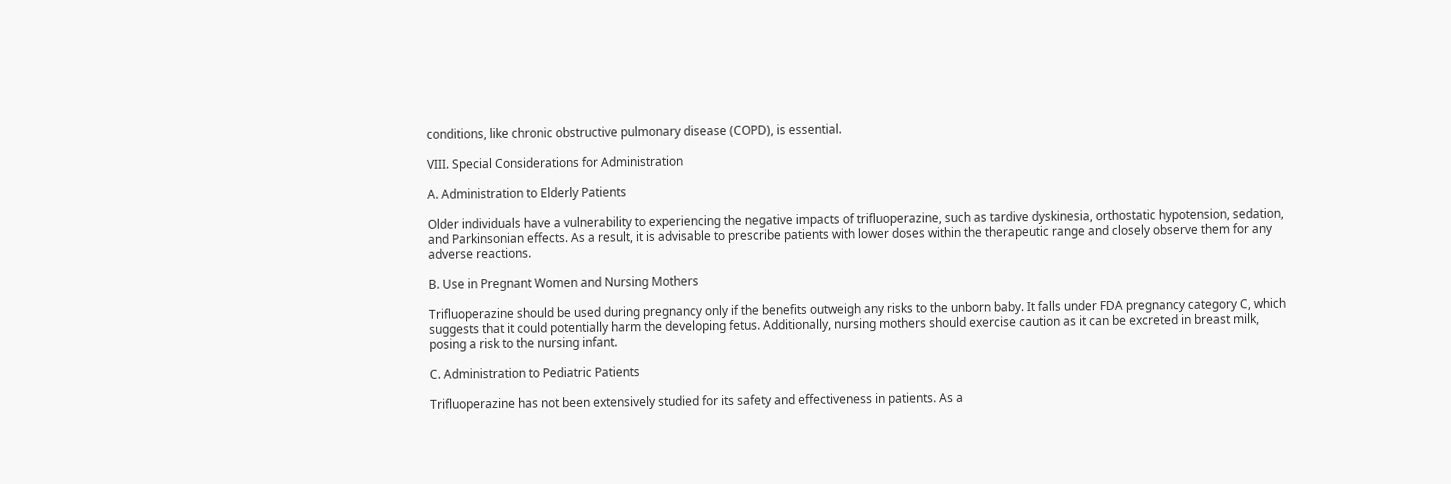conditions, like chronic obstructive pulmonary disease (COPD), is essential.

VIII. Special Considerations for Administration

A. Administration to Elderly Patients

Older individuals have a vulnerability to experiencing the negative impacts of trifluoperazine, such as tardive dyskinesia, orthostatic hypotension, sedation, and Parkinsonian effects. As a result, it is advisable to prescribe patients with lower doses within the therapeutic range and closely observe them for any adverse reactions.

B. Use in Pregnant Women and Nursing Mothers

Trifluoperazine should be used during pregnancy only if the benefits outweigh any risks to the unborn baby. It falls under FDA pregnancy category C, which suggests that it could potentially harm the developing fetus. Additionally, nursing mothers should exercise caution as it can be excreted in breast milk, posing a risk to the nursing infant.

C. Administration to Pediatric Patients

Trifluoperazine has not been extensively studied for its safety and effectiveness in patients. As a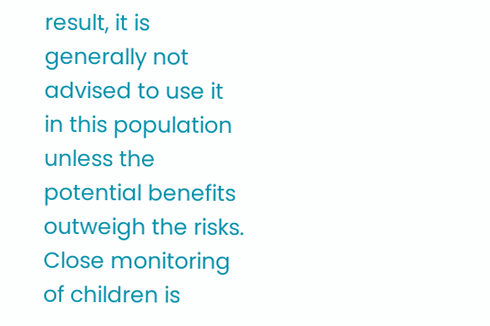result, it is generally not advised to use it in this population unless the potential benefits outweigh the risks. Close monitoring of children is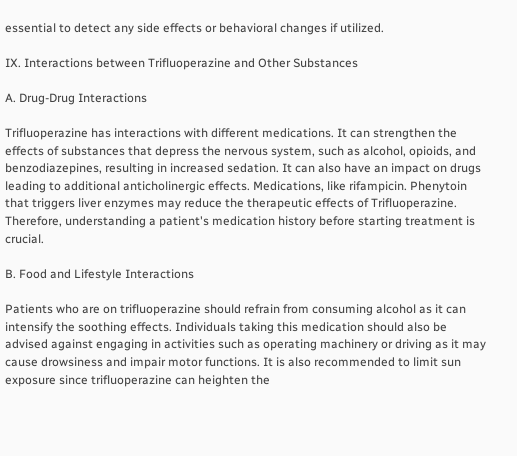essential to detect any side effects or behavioral changes if utilized.

IX. Interactions between Trifluoperazine and Other Substances

A. Drug-Drug Interactions

Trifluoperazine has interactions with different medications. It can strengthen the effects of substances that depress the nervous system, such as alcohol, opioids, and benzodiazepines, resulting in increased sedation. It can also have an impact on drugs leading to additional anticholinergic effects. Medications, like rifampicin. Phenytoin that triggers liver enzymes may reduce the therapeutic effects of Trifluoperazine. Therefore, understanding a patient's medication history before starting treatment is crucial.

B. Food and Lifestyle Interactions

Patients who are on trifluoperazine should refrain from consuming alcohol as it can intensify the soothing effects. Individuals taking this medication should also be advised against engaging in activities such as operating machinery or driving as it may cause drowsiness and impair motor functions. It is also recommended to limit sun exposure since trifluoperazine can heighten the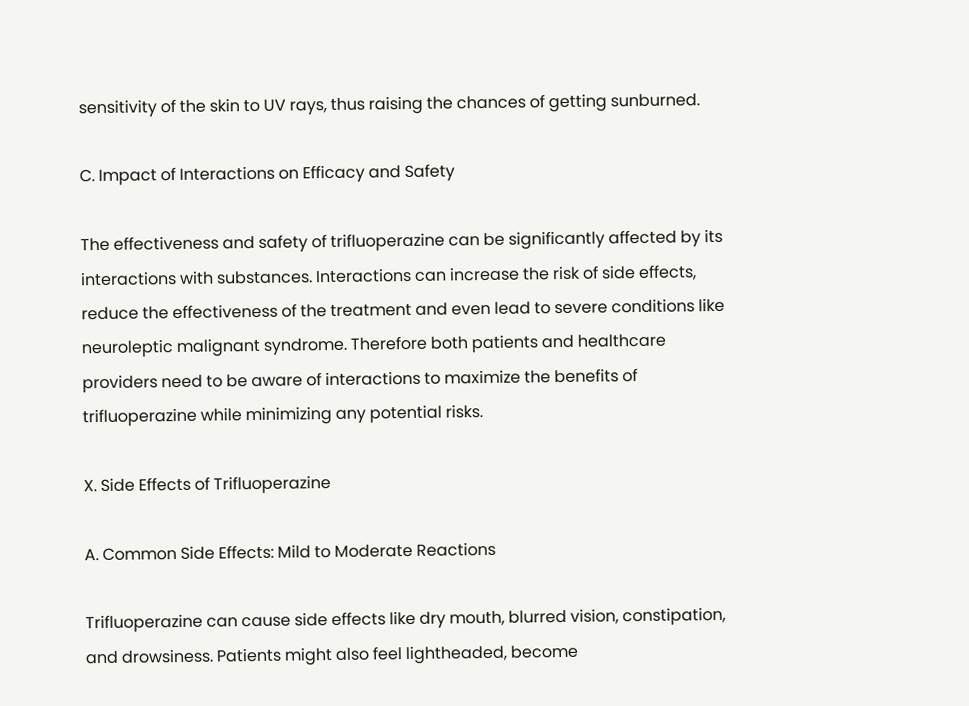sensitivity of the skin to UV rays, thus raising the chances of getting sunburned.

C. Impact of Interactions on Efficacy and Safety

The effectiveness and safety of trifluoperazine can be significantly affected by its interactions with substances. Interactions can increase the risk of side effects, reduce the effectiveness of the treatment and even lead to severe conditions like neuroleptic malignant syndrome. Therefore both patients and healthcare providers need to be aware of interactions to maximize the benefits of trifluoperazine while minimizing any potential risks.

X. Side Effects of Trifluoperazine

A. Common Side Effects: Mild to Moderate Reactions

Trifluoperazine can cause side effects like dry mouth, blurred vision, constipation, and drowsiness. Patients might also feel lightheaded, become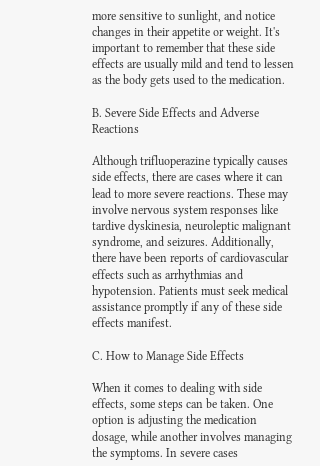more sensitive to sunlight, and notice changes in their appetite or weight. It's important to remember that these side effects are usually mild and tend to lessen as the body gets used to the medication.

B. Severe Side Effects and Adverse Reactions

Although trifluoperazine typically causes side effects, there are cases where it can lead to more severe reactions. These may involve nervous system responses like tardive dyskinesia, neuroleptic malignant syndrome, and seizures. Additionally, there have been reports of cardiovascular effects such as arrhythmias and hypotension. Patients must seek medical assistance promptly if any of these side effects manifest.

C. How to Manage Side Effects

When it comes to dealing with side effects, some steps can be taken. One option is adjusting the medication dosage, while another involves managing the symptoms. In severe cases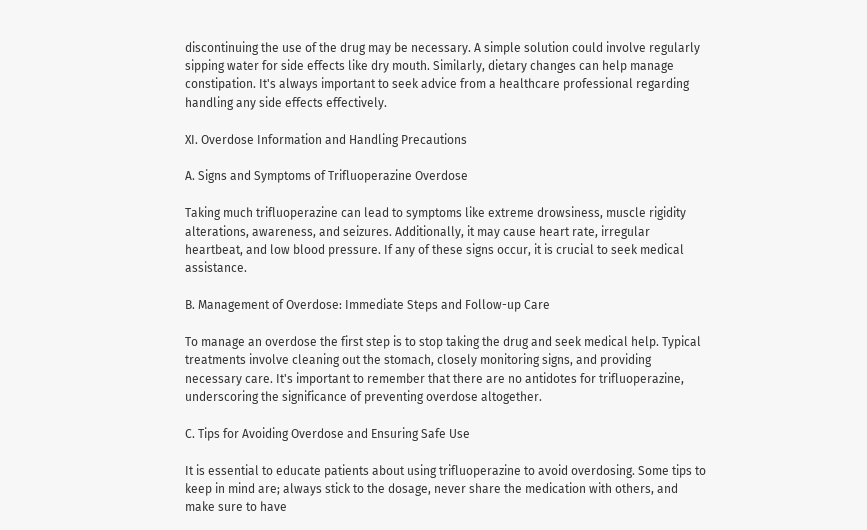discontinuing the use of the drug may be necessary. A simple solution could involve regularly sipping water for side effects like dry mouth. Similarly, dietary changes can help manage constipation. It's always important to seek advice from a healthcare professional regarding handling any side effects effectively.

XI. Overdose Information and Handling Precautions

A. Signs and Symptoms of Trifluoperazine Overdose

Taking much trifluoperazine can lead to symptoms like extreme drowsiness, muscle rigidity alterations, awareness, and seizures. Additionally, it may cause heart rate, irregular heartbeat, and low blood pressure. If any of these signs occur, it is crucial to seek medical assistance.

B. Management of Overdose: Immediate Steps and Follow-up Care

To manage an overdose the first step is to stop taking the drug and seek medical help. Typical treatments involve cleaning out the stomach, closely monitoring signs, and providing necessary care. It's important to remember that there are no antidotes for trifluoperazine, underscoring the significance of preventing overdose altogether.

C. Tips for Avoiding Overdose and Ensuring Safe Use

It is essential to educate patients about using trifluoperazine to avoid overdosing. Some tips to keep in mind are; always stick to the dosage, never share the medication with others, and make sure to have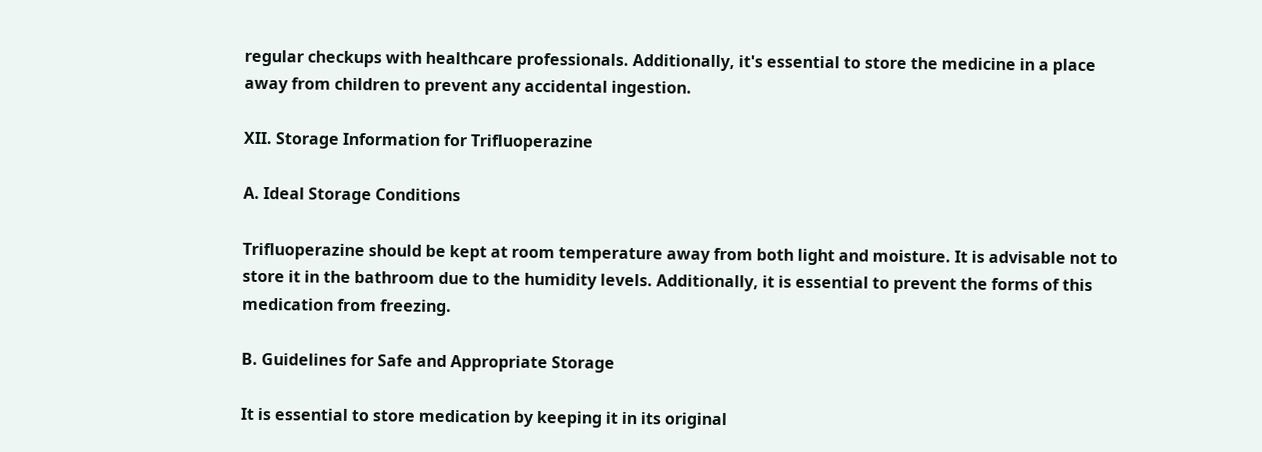regular checkups with healthcare professionals. Additionally, it's essential to store the medicine in a place away from children to prevent any accidental ingestion.

XII. Storage Information for Trifluoperazine

A. Ideal Storage Conditions

Trifluoperazine should be kept at room temperature away from both light and moisture. It is advisable not to store it in the bathroom due to the humidity levels. Additionally, it is essential to prevent the forms of this medication from freezing.

B. Guidelines for Safe and Appropriate Storage

It is essential to store medication by keeping it in its original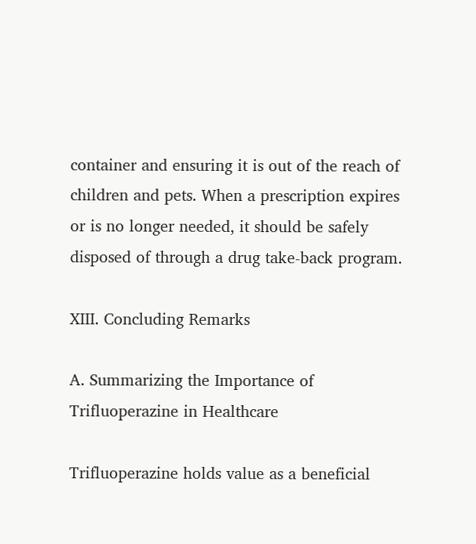container and ensuring it is out of the reach of children and pets. When a prescription expires or is no longer needed, it should be safely disposed of through a drug take-back program.

XIII. Concluding Remarks

A. Summarizing the Importance of Trifluoperazine in Healthcare

Trifluoperazine holds value as a beneficial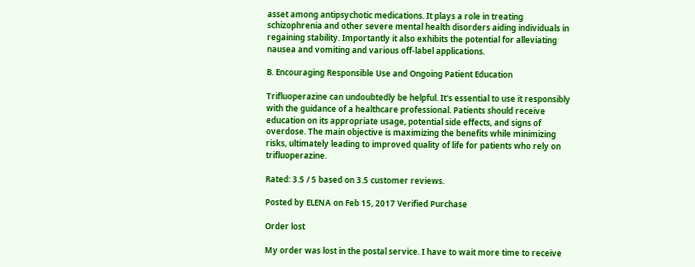asset among antipsychotic medications. It plays a role in treating schizophrenia and other severe mental health disorders aiding individuals in regaining stability. Importantly it also exhibits the potential for alleviating nausea and vomiting and various off-label applications.

B. Encouraging Responsible Use and Ongoing Patient Education

Trifluoperazine can undoubtedly be helpful. It's essential to use it responsibly with the guidance of a healthcare professional. Patients should receive education on its appropriate usage, potential side effects, and signs of overdose. The main objective is maximizing the benefits while minimizing risks, ultimately leading to improved quality of life for patients who rely on trifluoperazine.

Rated: 3.5 / 5 based on 3.5 customer reviews.

Posted by ELENA on Feb 15, 2017 Verified Purchase

Order lost

My order was lost in the postal service. I have to wait more time to receive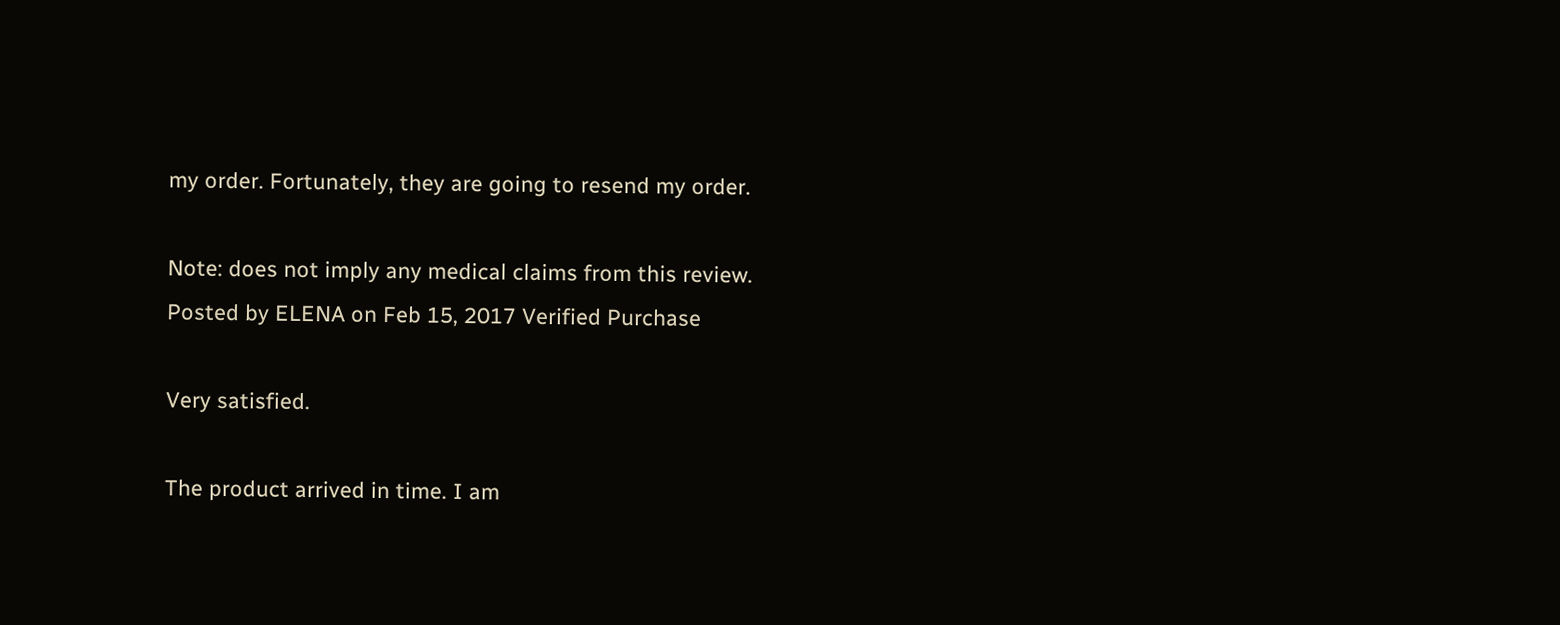my order. Fortunately, they are going to resend my order.

Note: does not imply any medical claims from this review.
Posted by ELENA on Feb 15, 2017 Verified Purchase

Very satisfied.

The product arrived in time. I am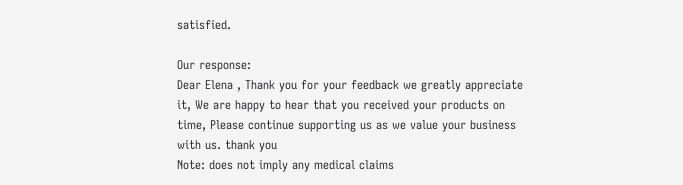satisfied.

Our response:
Dear Elena , Thank you for your feedback we greatly appreciate it, We are happy to hear that you received your products on time, Please continue supporting us as we value your business with us. thank you
Note: does not imply any medical claims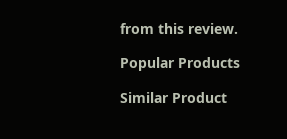from this review.

Popular Products

Similar Product